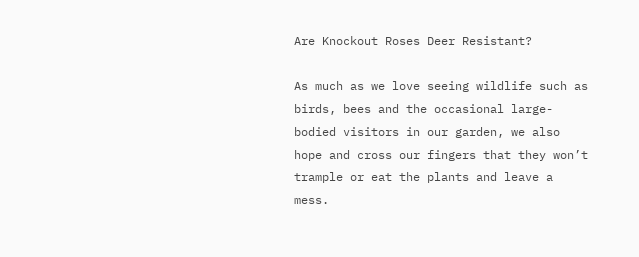Are Knockout Roses Deer Resistant?

As much as we love seeing wildlife such as birds, bees and the occasional large-bodied visitors in our garden, we also hope and cross our fingers that they won’t trample or eat the plants and leave a mess.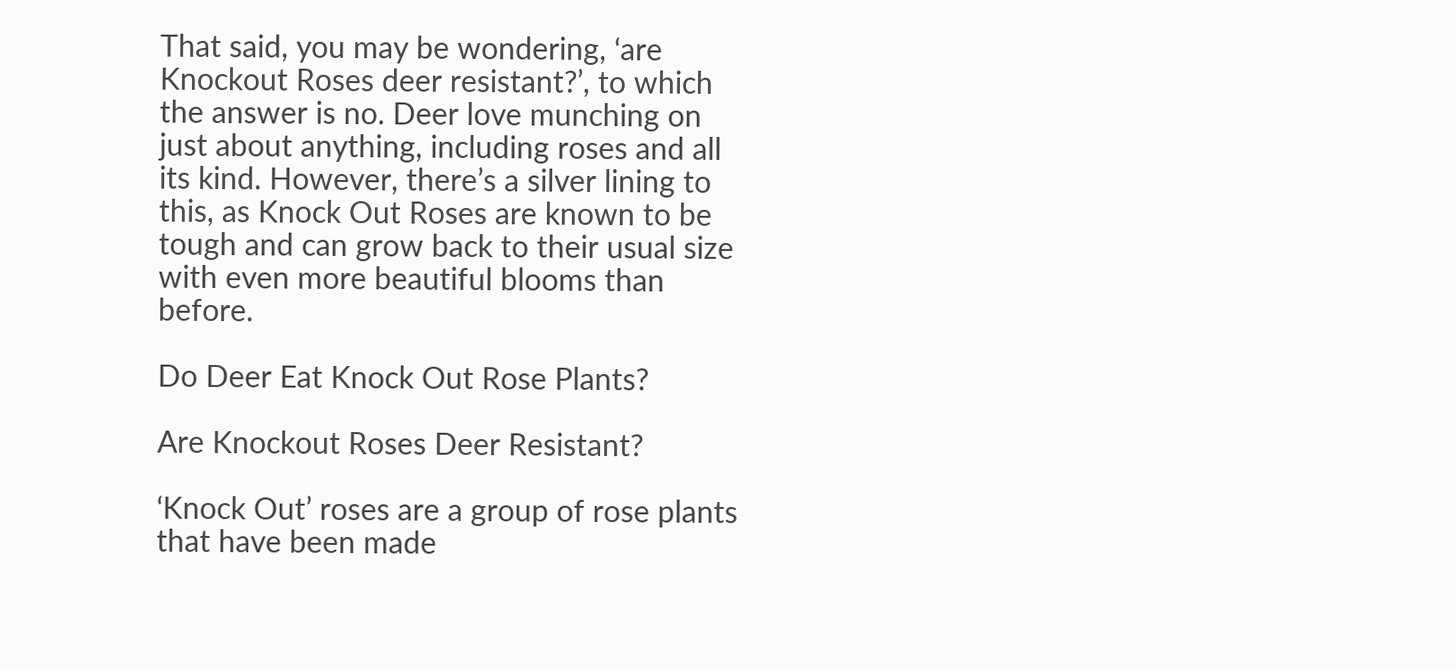That said, you may be wondering, ‘are Knockout Roses deer resistant?’, to which the answer is no. Deer love munching on just about anything, including roses and all its kind. However, there’s a silver lining to this, as Knock Out Roses are known to be tough and can grow back to their usual size with even more beautiful blooms than before.

Do Deer Eat Knock Out Rose Plants?

Are Knockout Roses Deer Resistant?

‘Knock Out’ roses are a group of rose plants that have been made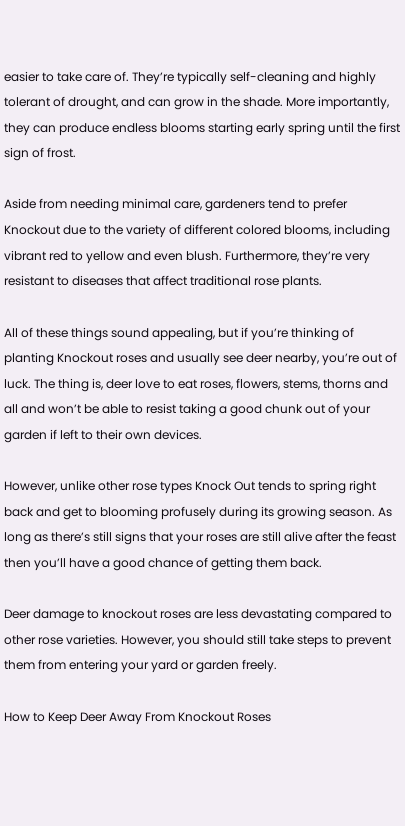easier to take care of. They’re typically self-cleaning and highly tolerant of drought, and can grow in the shade. More importantly, they can produce endless blooms starting early spring until the first sign of frost.

Aside from needing minimal care, gardeners tend to prefer Knockout due to the variety of different colored blooms, including vibrant red to yellow and even blush. Furthermore, they’re very resistant to diseases that affect traditional rose plants.

All of these things sound appealing, but if you’re thinking of planting Knockout roses and usually see deer nearby, you’re out of luck. The thing is, deer love to eat roses, flowers, stems, thorns and all and won’t be able to resist taking a good chunk out of your garden if left to their own devices.

However, unlike other rose types Knock Out tends to spring right back and get to blooming profusely during its growing season. As long as there’s still signs that your roses are still alive after the feast then you’ll have a good chance of getting them back.

Deer damage to knockout roses are less devastating compared to other rose varieties. However, you should still take steps to prevent them from entering your yard or garden freely.

How to Keep Deer Away From Knockout Roses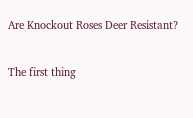Are Knockout Roses Deer Resistant?

The first thing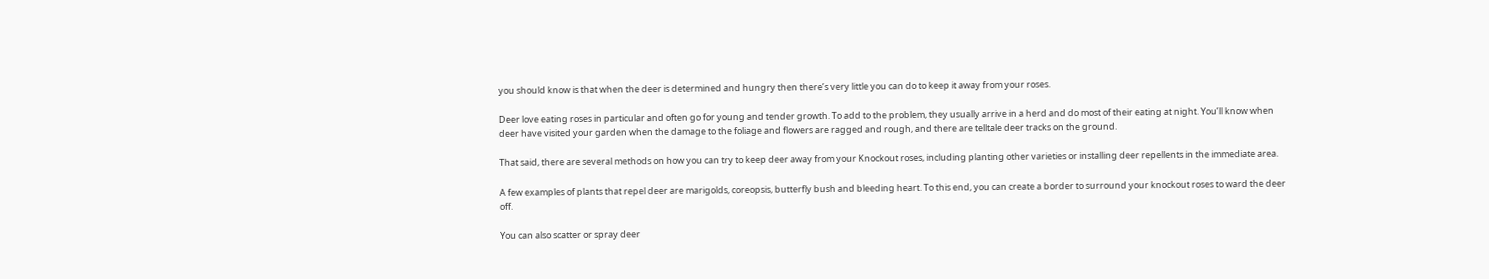you should know is that when the deer is determined and hungry then there’s very little you can do to keep it away from your roses.

Deer love eating roses in particular and often go for young and tender growth. To add to the problem, they usually arrive in a herd and do most of their eating at night. You’ll know when deer have visited your garden when the damage to the foliage and flowers are ragged and rough, and there are telltale deer tracks on the ground.

That said, there are several methods on how you can try to keep deer away from your Knockout roses, including planting other varieties or installing deer repellents in the immediate area.

A few examples of plants that repel deer are marigolds, coreopsis, butterfly bush and bleeding heart. To this end, you can create a border to surround your knockout roses to ward the deer off.

You can also scatter or spray deer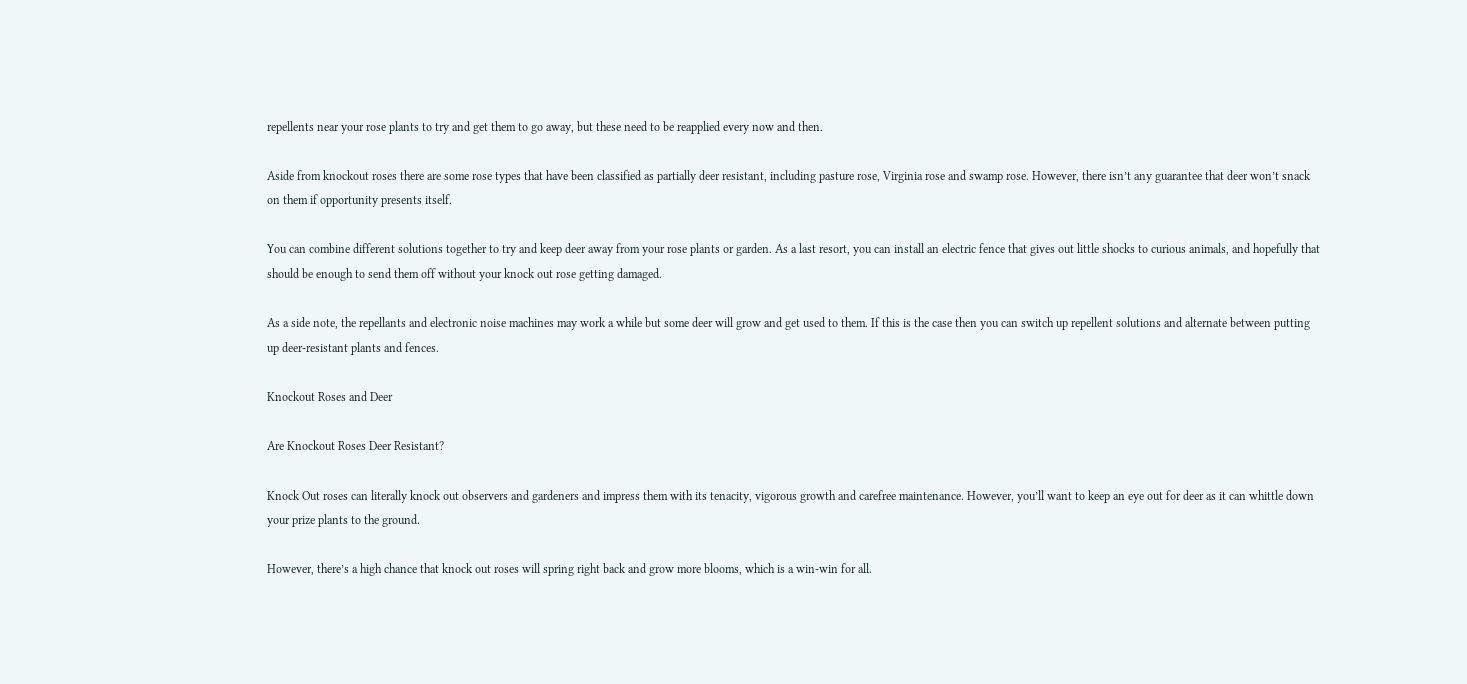repellents near your rose plants to try and get them to go away, but these need to be reapplied every now and then.

Aside from knockout roses there are some rose types that have been classified as partially deer resistant, including pasture rose, Virginia rose and swamp rose. However, there isn’t any guarantee that deer won’t snack on them if opportunity presents itself.

You can combine different solutions together to try and keep deer away from your rose plants or garden. As a last resort, you can install an electric fence that gives out little shocks to curious animals, and hopefully that should be enough to send them off without your knock out rose getting damaged.

As a side note, the repellants and electronic noise machines may work a while but some deer will grow and get used to them. If this is the case then you can switch up repellent solutions and alternate between putting up deer-resistant plants and fences.

Knockout Roses and Deer

Are Knockout Roses Deer Resistant?

Knock Out roses can literally knock out observers and gardeners and impress them with its tenacity, vigorous growth and carefree maintenance. However, you’ll want to keep an eye out for deer as it can whittle down your prize plants to the ground.

However, there’s a high chance that knock out roses will spring right back and grow more blooms, which is a win-win for all.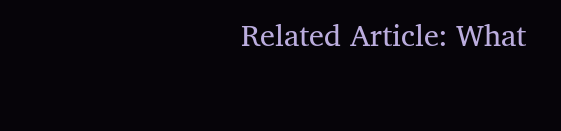Related Article: What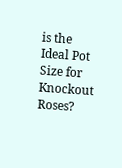is the Ideal Pot Size for Knockout Roses?